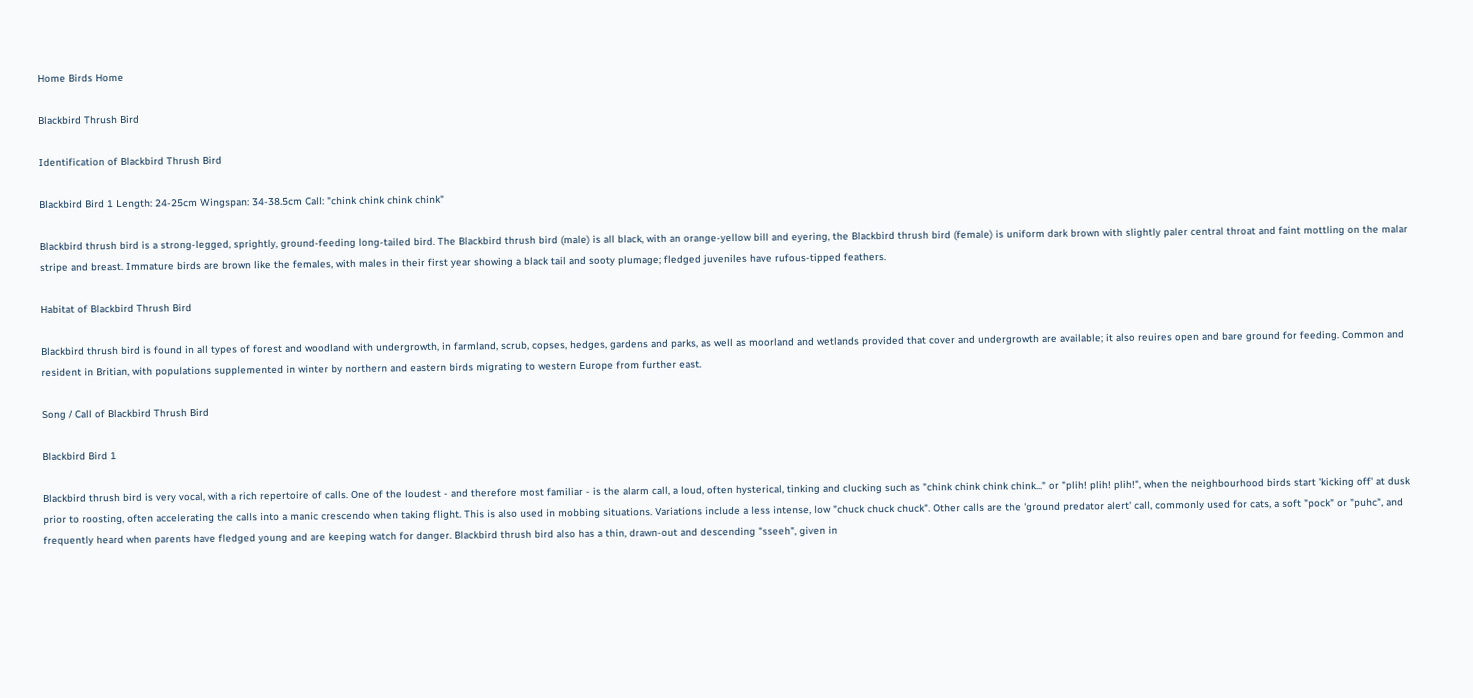Home Birds Home

Blackbird Thrush Bird

Identification of Blackbird Thrush Bird

Blackbird Bird 1 Length: 24-25cm Wingspan: 34-38.5cm Call: "chink chink chink chink"

Blackbird thrush bird is a strong-legged, sprightly, ground-feeding long-tailed bird. The Blackbird thrush bird (male) is all black, with an orange-yellow bill and eyering, the Blackbird thrush bird (female) is uniform dark brown with slightly paler central throat and faint mottling on the malar stripe and breast. Immature birds are brown like the females, with males in their first year showing a black tail and sooty plumage; fledged juveniles have rufous-tipped feathers.

Habitat of Blackbird Thrush Bird

Blackbird thrush bird is found in all types of forest and woodland with undergrowth, in farmland, scrub, copses, hedges, gardens and parks, as well as moorland and wetlands provided that cover and undergrowth are available; it also reuires open and bare ground for feeding. Common and resident in Britian, with populations supplemented in winter by northern and eastern birds migrating to western Europe from further east.

Song / Call of Blackbird Thrush Bird

Blackbird Bird 1

Blackbird thrush bird is very vocal, with a rich repertoire of calls. One of the loudest - and therefore most familiar - is the alarm call, a loud, often hysterical, tinking and clucking such as "chink chink chink chink..." or "plih! plih! plih!", when the neighbourhood birds start 'kicking off' at dusk prior to roosting, often accelerating the calls into a manic crescendo when taking flight. This is also used in mobbing situations. Variations include a less intense, low "chuck chuck chuck". Other calls are the 'ground predator alert' call, commonly used for cats, a soft "pock" or "puhc", and frequently heard when parents have fledged young and are keeping watch for danger. Blackbird thrush bird also has a thin, drawn-out and descending "sseeh", given in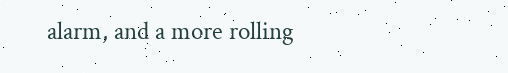alarm, and a more rolling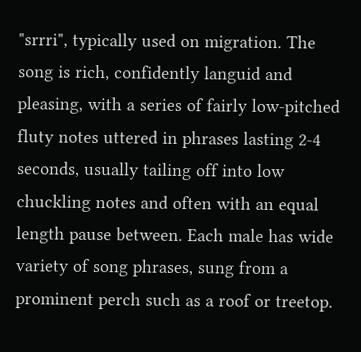"srrri", typically used on migration. The song is rich, confidently languid and pleasing, with a series of fairly low-pitched fluty notes uttered in phrases lasting 2-4 seconds, usually tailing off into low chuckling notes and often with an equal length pause between. Each male has wide variety of song phrases, sung from a prominent perch such as a roof or treetop.